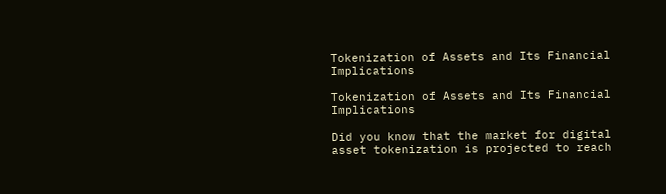Tokenization of Assets and Its Financial Implications

Tokenization of Assets and Its Financial Implications

Did you know that the market for digital asset tokenization is projected to reach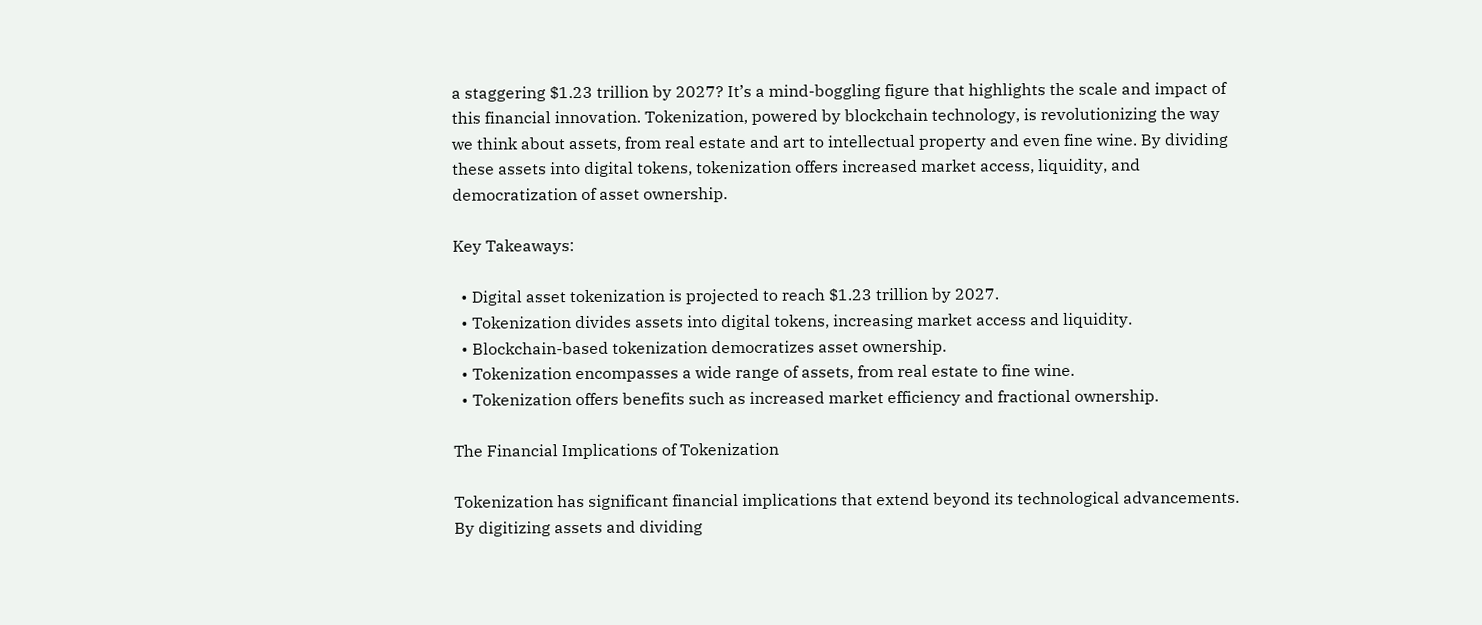a staggering $1.23 trillion by 2027? It’s a mind-boggling figure that highlights the scale and impact of this financial innovation. Tokenization, powered by blockchain technology, is revolutionizing the way we think about assets, from real estate and art to intellectual property and even fine wine. By dividing these assets into digital tokens, tokenization offers increased market access, liquidity, and democratization of asset ownership.

Key Takeaways:

  • Digital asset tokenization is projected to reach $1.23 trillion by 2027.
  • Tokenization divides assets into digital tokens, increasing market access and liquidity.
  • Blockchain-based tokenization democratizes asset ownership.
  • Tokenization encompasses a wide range of assets, from real estate to fine wine.
  • Tokenization offers benefits such as increased market efficiency and fractional ownership.

The Financial Implications of Tokenization

Tokenization has significant financial implications that extend beyond its technological advancements. By digitizing assets and dividing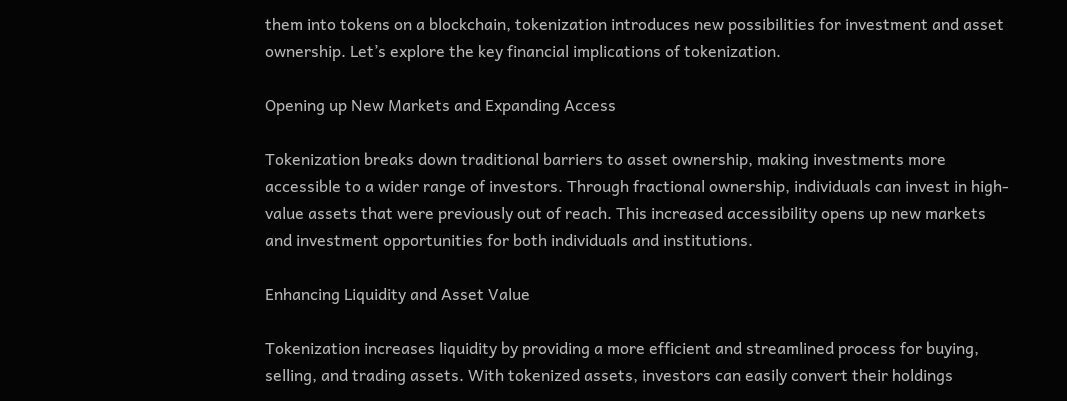them into tokens on a blockchain, tokenization introduces new possibilities for investment and asset ownership. Let’s explore the key financial implications of tokenization.

Opening up New Markets and Expanding Access

Tokenization breaks down traditional barriers to asset ownership, making investments more accessible to a wider range of investors. Through fractional ownership, individuals can invest in high-value assets that were previously out of reach. This increased accessibility opens up new markets and investment opportunities for both individuals and institutions.

Enhancing Liquidity and Asset Value

Tokenization increases liquidity by providing a more efficient and streamlined process for buying, selling, and trading assets. With tokenized assets, investors can easily convert their holdings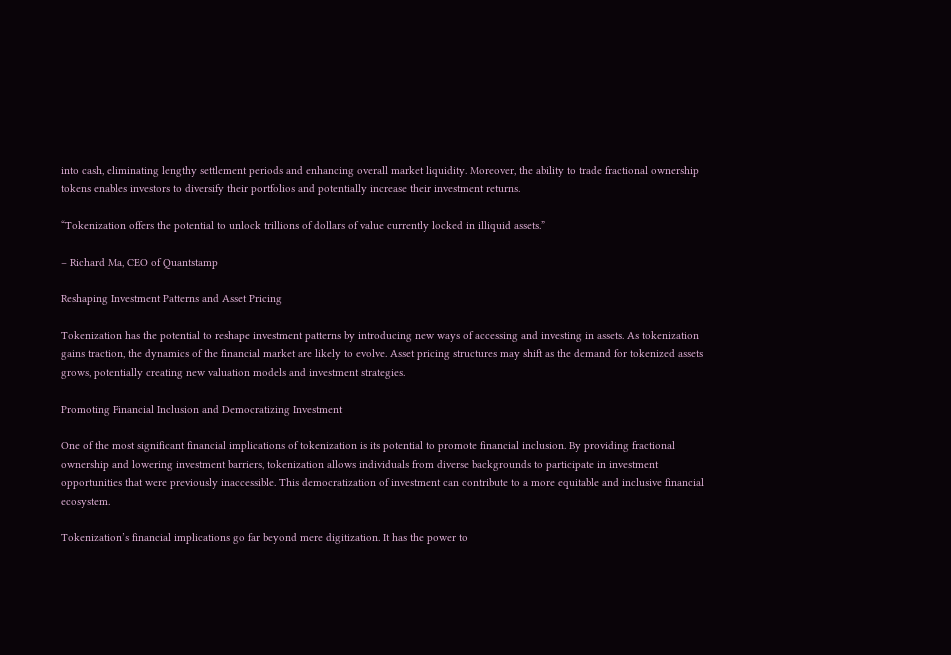into cash, eliminating lengthy settlement periods and enhancing overall market liquidity. Moreover, the ability to trade fractional ownership tokens enables investors to diversify their portfolios and potentially increase their investment returns.

“Tokenization offers the potential to unlock trillions of dollars of value currently locked in illiquid assets.”

– Richard Ma, CEO of Quantstamp

Reshaping Investment Patterns and Asset Pricing

Tokenization has the potential to reshape investment patterns by introducing new ways of accessing and investing in assets. As tokenization gains traction, the dynamics of the financial market are likely to evolve. Asset pricing structures may shift as the demand for tokenized assets grows, potentially creating new valuation models and investment strategies.

Promoting Financial Inclusion and Democratizing Investment

One of the most significant financial implications of tokenization is its potential to promote financial inclusion. By providing fractional ownership and lowering investment barriers, tokenization allows individuals from diverse backgrounds to participate in investment opportunities that were previously inaccessible. This democratization of investment can contribute to a more equitable and inclusive financial ecosystem.

Tokenization’s financial implications go far beyond mere digitization. It has the power to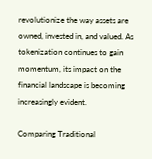revolutionize the way assets are owned, invested in, and valued. As tokenization continues to gain momentum, its impact on the financial landscape is becoming increasingly evident.

Comparing Traditional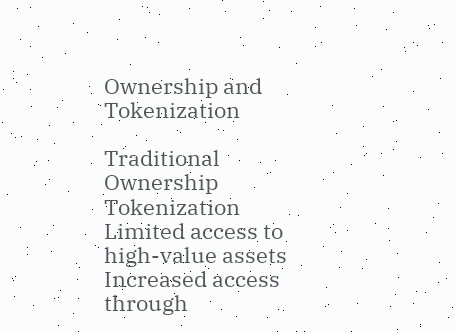Ownership and Tokenization

Traditional Ownership Tokenization
Limited access to high-value assets Increased access through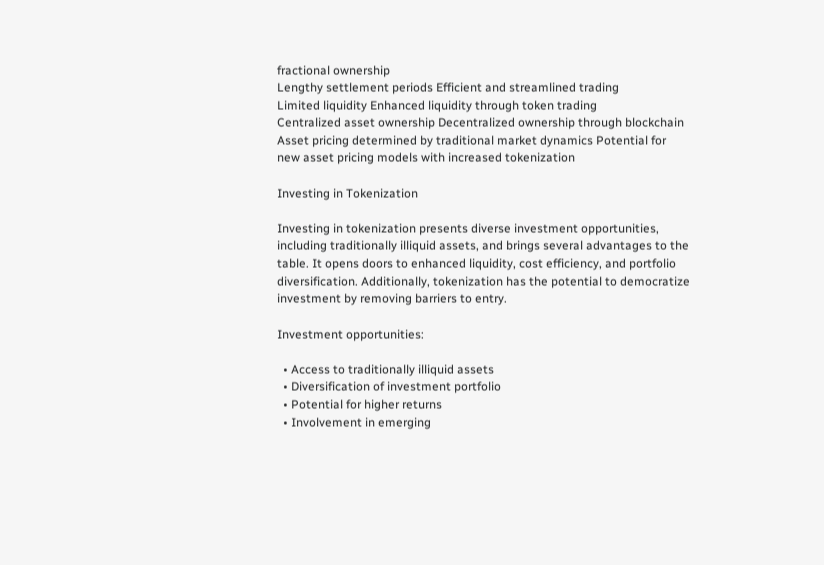fractional ownership
Lengthy settlement periods Efficient and streamlined trading
Limited liquidity Enhanced liquidity through token trading
Centralized asset ownership Decentralized ownership through blockchain
Asset pricing determined by traditional market dynamics Potential for new asset pricing models with increased tokenization

Investing in Tokenization

Investing in tokenization presents diverse investment opportunities, including traditionally illiquid assets, and brings several advantages to the table. It opens doors to enhanced liquidity, cost efficiency, and portfolio diversification. Additionally, tokenization has the potential to democratize investment by removing barriers to entry.

Investment opportunities:

  • Access to traditionally illiquid assets
  • Diversification of investment portfolio
  • Potential for higher returns
  • Involvement in emerging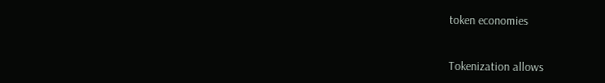token economies


Tokenization allows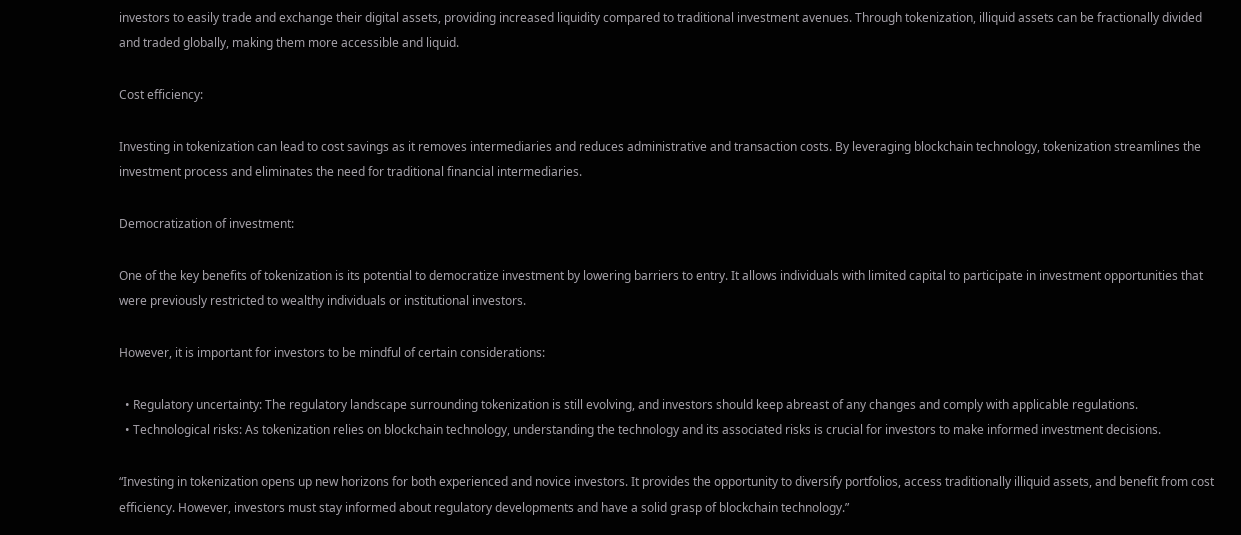investors to easily trade and exchange their digital assets, providing increased liquidity compared to traditional investment avenues. Through tokenization, illiquid assets can be fractionally divided and traded globally, making them more accessible and liquid.

Cost efficiency:

Investing in tokenization can lead to cost savings as it removes intermediaries and reduces administrative and transaction costs. By leveraging blockchain technology, tokenization streamlines the investment process and eliminates the need for traditional financial intermediaries.

Democratization of investment:

One of the key benefits of tokenization is its potential to democratize investment by lowering barriers to entry. It allows individuals with limited capital to participate in investment opportunities that were previously restricted to wealthy individuals or institutional investors.

However, it is important for investors to be mindful of certain considerations:

  • Regulatory uncertainty: The regulatory landscape surrounding tokenization is still evolving, and investors should keep abreast of any changes and comply with applicable regulations.
  • Technological risks: As tokenization relies on blockchain technology, understanding the technology and its associated risks is crucial for investors to make informed investment decisions.

“Investing in tokenization opens up new horizons for both experienced and novice investors. It provides the opportunity to diversify portfolios, access traditionally illiquid assets, and benefit from cost efficiency. However, investors must stay informed about regulatory developments and have a solid grasp of blockchain technology.”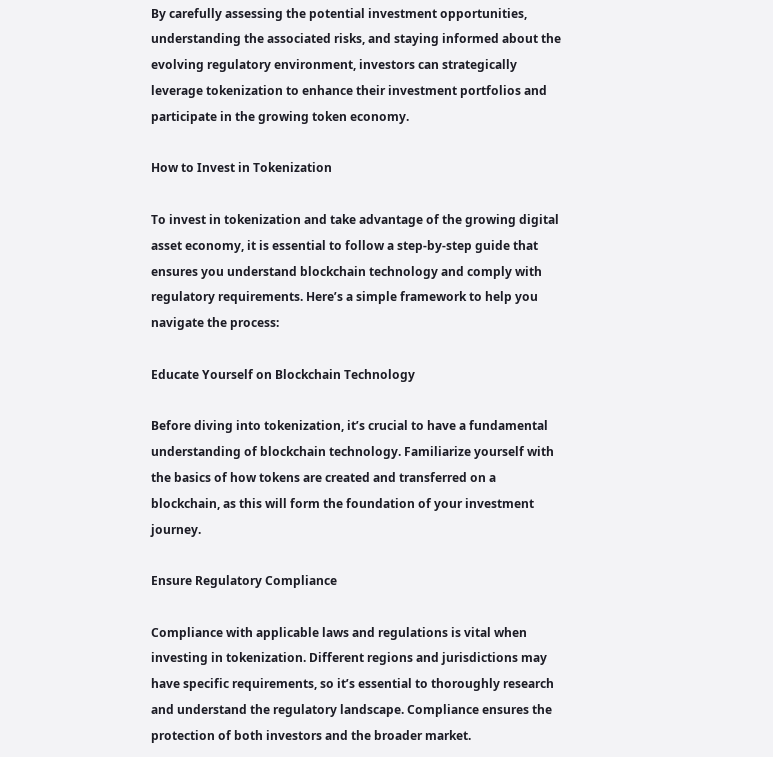By carefully assessing the potential investment opportunities, understanding the associated risks, and staying informed about the evolving regulatory environment, investors can strategically leverage tokenization to enhance their investment portfolios and participate in the growing token economy.

How to Invest in Tokenization

To invest in tokenization and take advantage of the growing digital asset economy, it is essential to follow a step-by-step guide that ensures you understand blockchain technology and comply with regulatory requirements. Here’s a simple framework to help you navigate the process:

Educate Yourself on Blockchain Technology

Before diving into tokenization, it’s crucial to have a fundamental understanding of blockchain technology. Familiarize yourself with the basics of how tokens are created and transferred on a blockchain, as this will form the foundation of your investment journey.

Ensure Regulatory Compliance

Compliance with applicable laws and regulations is vital when investing in tokenization. Different regions and jurisdictions may have specific requirements, so it’s essential to thoroughly research and understand the regulatory landscape. Compliance ensures the protection of both investors and the broader market.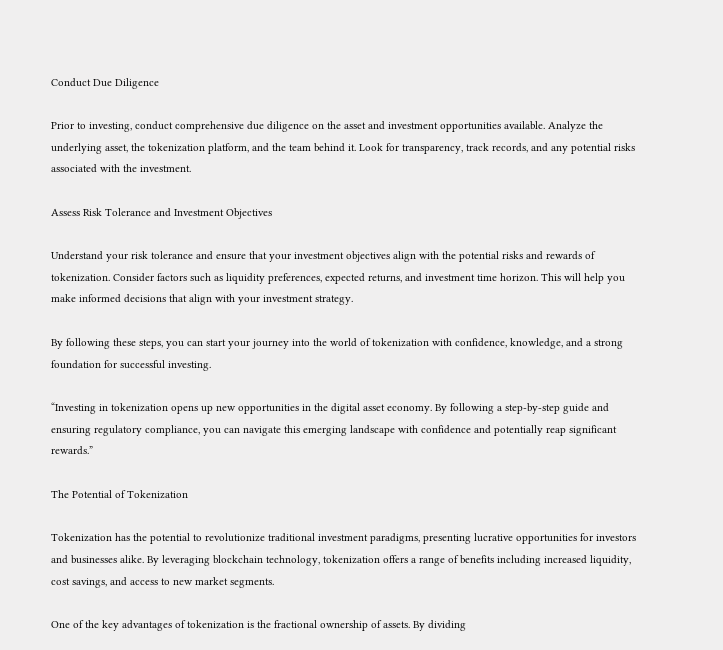Conduct Due Diligence

Prior to investing, conduct comprehensive due diligence on the asset and investment opportunities available. Analyze the underlying asset, the tokenization platform, and the team behind it. Look for transparency, track records, and any potential risks associated with the investment.

Assess Risk Tolerance and Investment Objectives

Understand your risk tolerance and ensure that your investment objectives align with the potential risks and rewards of tokenization. Consider factors such as liquidity preferences, expected returns, and investment time horizon. This will help you make informed decisions that align with your investment strategy.

By following these steps, you can start your journey into the world of tokenization with confidence, knowledge, and a strong foundation for successful investing.

“Investing in tokenization opens up new opportunities in the digital asset economy. By following a step-by-step guide and ensuring regulatory compliance, you can navigate this emerging landscape with confidence and potentially reap significant rewards.”

The Potential of Tokenization

Tokenization has the potential to revolutionize traditional investment paradigms, presenting lucrative opportunities for investors and businesses alike. By leveraging blockchain technology, tokenization offers a range of benefits including increased liquidity, cost savings, and access to new market segments.

One of the key advantages of tokenization is the fractional ownership of assets. By dividing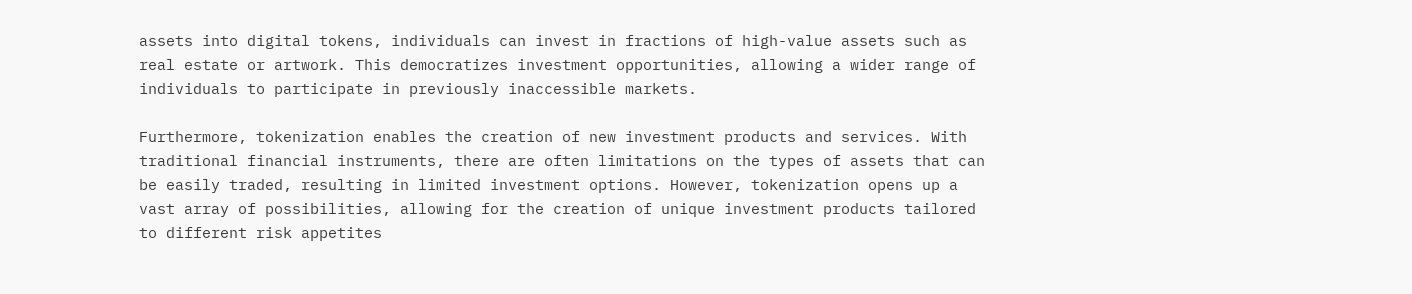assets into digital tokens, individuals can invest in fractions of high-value assets such as real estate or artwork. This democratizes investment opportunities, allowing a wider range of individuals to participate in previously inaccessible markets.

Furthermore, tokenization enables the creation of new investment products and services. With traditional financial instruments, there are often limitations on the types of assets that can be easily traded, resulting in limited investment options. However, tokenization opens up a vast array of possibilities, allowing for the creation of unique investment products tailored to different risk appetites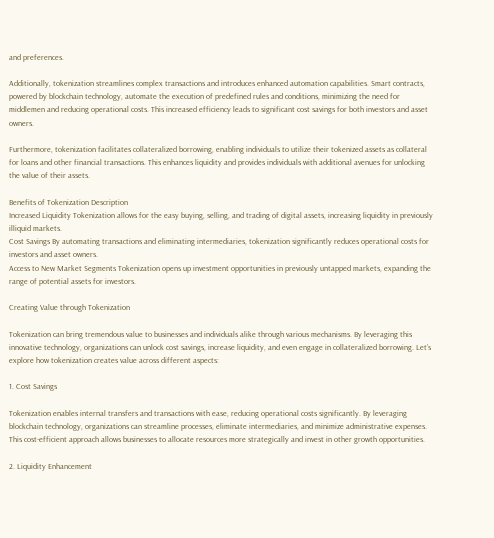and preferences.

Additionally, tokenization streamlines complex transactions and introduces enhanced automation capabilities. Smart contracts, powered by blockchain technology, automate the execution of predefined rules and conditions, minimizing the need for middlemen and reducing operational costs. This increased efficiency leads to significant cost savings for both investors and asset owners.

Furthermore, tokenization facilitates collateralized borrowing, enabling individuals to utilize their tokenized assets as collateral for loans and other financial transactions. This enhances liquidity and provides individuals with additional avenues for unlocking the value of their assets.

Benefits of Tokenization Description
Increased Liquidity Tokenization allows for the easy buying, selling, and trading of digital assets, increasing liquidity in previously illiquid markets.
Cost Savings By automating transactions and eliminating intermediaries, tokenization significantly reduces operational costs for investors and asset owners.
Access to New Market Segments Tokenization opens up investment opportunities in previously untapped markets, expanding the range of potential assets for investors.

Creating Value through Tokenization

Tokenization can bring tremendous value to businesses and individuals alike through various mechanisms. By leveraging this innovative technology, organizations can unlock cost savings, increase liquidity, and even engage in collateralized borrowing. Let’s explore how tokenization creates value across different aspects:

1. Cost Savings

Tokenization enables internal transfers and transactions with ease, reducing operational costs significantly. By leveraging blockchain technology, organizations can streamline processes, eliminate intermediaries, and minimize administrative expenses. This cost-efficient approach allows businesses to allocate resources more strategically and invest in other growth opportunities.

2. Liquidity Enhancement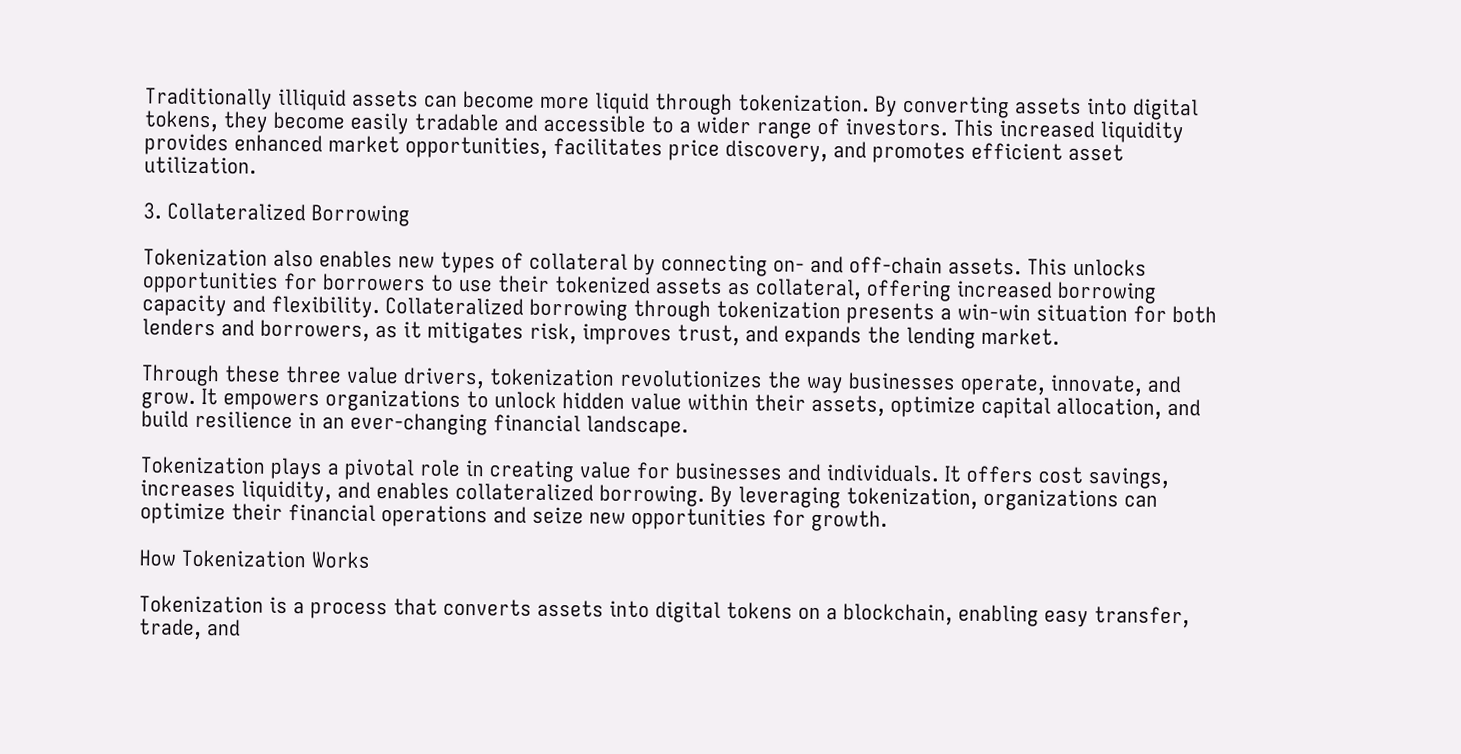Traditionally illiquid assets can become more liquid through tokenization. By converting assets into digital tokens, they become easily tradable and accessible to a wider range of investors. This increased liquidity provides enhanced market opportunities, facilitates price discovery, and promotes efficient asset utilization.

3. Collateralized Borrowing

Tokenization also enables new types of collateral by connecting on- and off-chain assets. This unlocks opportunities for borrowers to use their tokenized assets as collateral, offering increased borrowing capacity and flexibility. Collateralized borrowing through tokenization presents a win-win situation for both lenders and borrowers, as it mitigates risk, improves trust, and expands the lending market.

Through these three value drivers, tokenization revolutionizes the way businesses operate, innovate, and grow. It empowers organizations to unlock hidden value within their assets, optimize capital allocation, and build resilience in an ever-changing financial landscape.

Tokenization plays a pivotal role in creating value for businesses and individuals. It offers cost savings, increases liquidity, and enables collateralized borrowing. By leveraging tokenization, organizations can optimize their financial operations and seize new opportunities for growth.

How Tokenization Works

Tokenization is a process that converts assets into digital tokens on a blockchain, enabling easy transfer, trade, and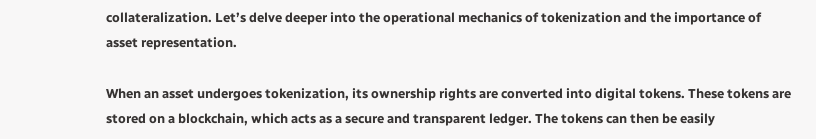collateralization. Let’s delve deeper into the operational mechanics of tokenization and the importance of asset representation.

When an asset undergoes tokenization, its ownership rights are converted into digital tokens. These tokens are stored on a blockchain, which acts as a secure and transparent ledger. The tokens can then be easily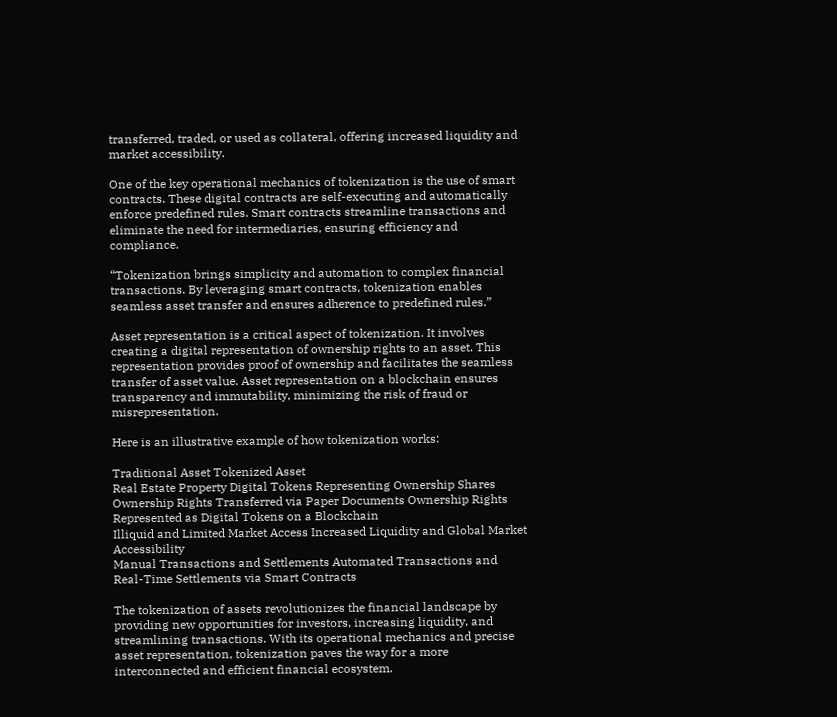transferred, traded, or used as collateral, offering increased liquidity and market accessibility.

One of the key operational mechanics of tokenization is the use of smart contracts. These digital contracts are self-executing and automatically enforce predefined rules. Smart contracts streamline transactions and eliminate the need for intermediaries, ensuring efficiency and compliance.

“Tokenization brings simplicity and automation to complex financial transactions. By leveraging smart contracts, tokenization enables seamless asset transfer and ensures adherence to predefined rules.”

Asset representation is a critical aspect of tokenization. It involves creating a digital representation of ownership rights to an asset. This representation provides proof of ownership and facilitates the seamless transfer of asset value. Asset representation on a blockchain ensures transparency and immutability, minimizing the risk of fraud or misrepresentation.

Here is an illustrative example of how tokenization works:

Traditional Asset Tokenized Asset
Real Estate Property Digital Tokens Representing Ownership Shares
Ownership Rights Transferred via Paper Documents Ownership Rights Represented as Digital Tokens on a Blockchain
Illiquid and Limited Market Access Increased Liquidity and Global Market Accessibility
Manual Transactions and Settlements Automated Transactions and Real-Time Settlements via Smart Contracts

The tokenization of assets revolutionizes the financial landscape by providing new opportunities for investors, increasing liquidity, and streamlining transactions. With its operational mechanics and precise asset representation, tokenization paves the way for a more interconnected and efficient financial ecosystem.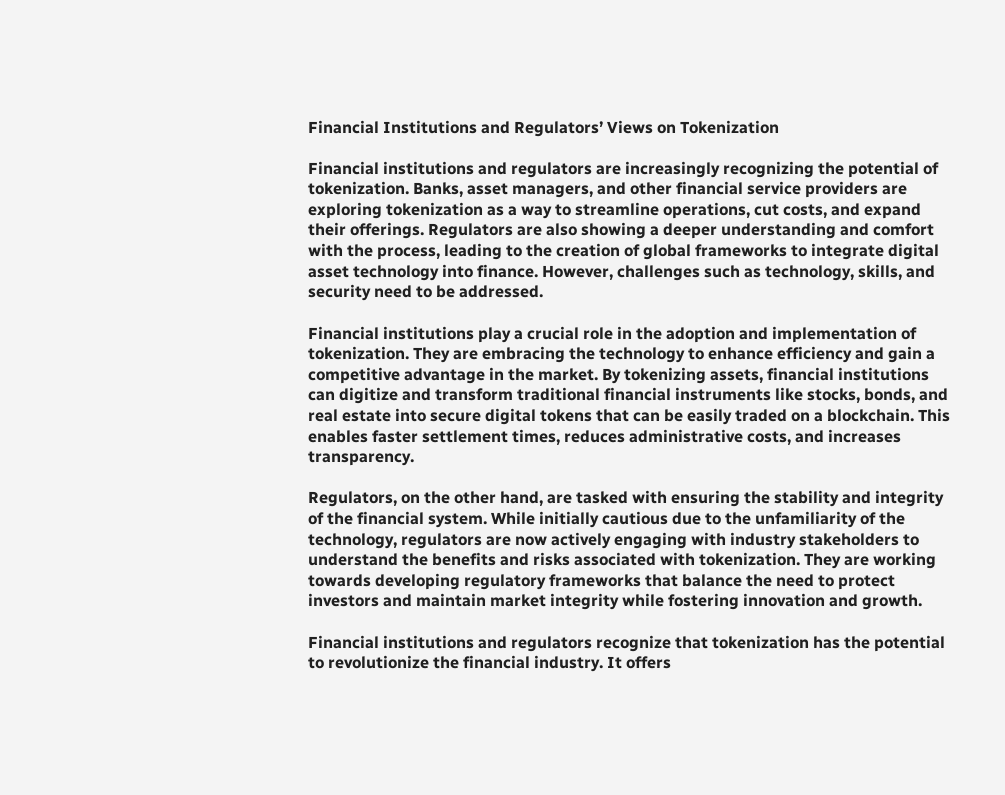Financial Institutions and Regulators’ Views on Tokenization

Financial institutions and regulators are increasingly recognizing the potential of tokenization. Banks, asset managers, and other financial service providers are exploring tokenization as a way to streamline operations, cut costs, and expand their offerings. Regulators are also showing a deeper understanding and comfort with the process, leading to the creation of global frameworks to integrate digital asset technology into finance. However, challenges such as technology, skills, and security need to be addressed.

Financial institutions play a crucial role in the adoption and implementation of tokenization. They are embracing the technology to enhance efficiency and gain a competitive advantage in the market. By tokenizing assets, financial institutions can digitize and transform traditional financial instruments like stocks, bonds, and real estate into secure digital tokens that can be easily traded on a blockchain. This enables faster settlement times, reduces administrative costs, and increases transparency.

Regulators, on the other hand, are tasked with ensuring the stability and integrity of the financial system. While initially cautious due to the unfamiliarity of the technology, regulators are now actively engaging with industry stakeholders to understand the benefits and risks associated with tokenization. They are working towards developing regulatory frameworks that balance the need to protect investors and maintain market integrity while fostering innovation and growth.

Financial institutions and regulators recognize that tokenization has the potential to revolutionize the financial industry. It offers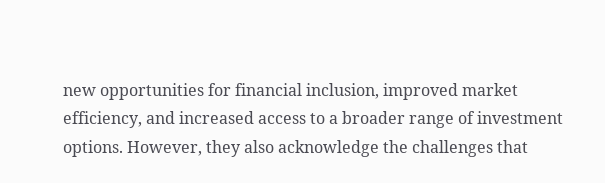new opportunities for financial inclusion, improved market efficiency, and increased access to a broader range of investment options. However, they also acknowledge the challenges that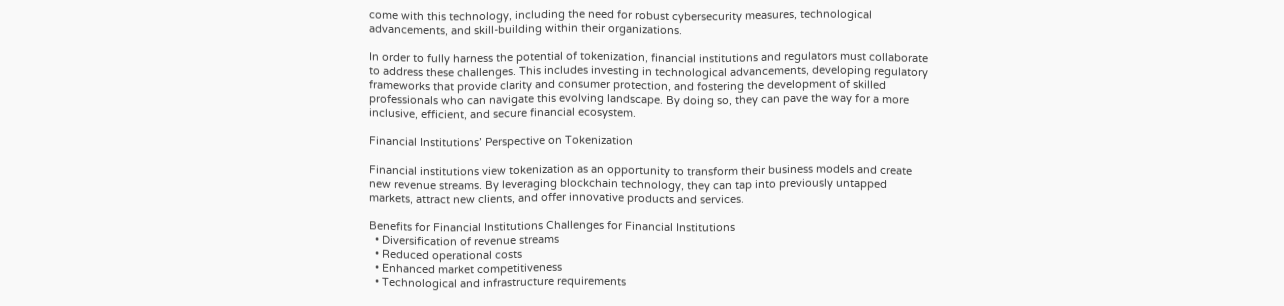come with this technology, including the need for robust cybersecurity measures, technological advancements, and skill-building within their organizations.

In order to fully harness the potential of tokenization, financial institutions and regulators must collaborate to address these challenges. This includes investing in technological advancements, developing regulatory frameworks that provide clarity and consumer protection, and fostering the development of skilled professionals who can navigate this evolving landscape. By doing so, they can pave the way for a more inclusive, efficient, and secure financial ecosystem.

Financial Institutions’ Perspective on Tokenization

Financial institutions view tokenization as an opportunity to transform their business models and create new revenue streams. By leveraging blockchain technology, they can tap into previously untapped markets, attract new clients, and offer innovative products and services.

Benefits for Financial Institutions Challenges for Financial Institutions
  • Diversification of revenue streams
  • Reduced operational costs
  • Enhanced market competitiveness
  • Technological and infrastructure requirements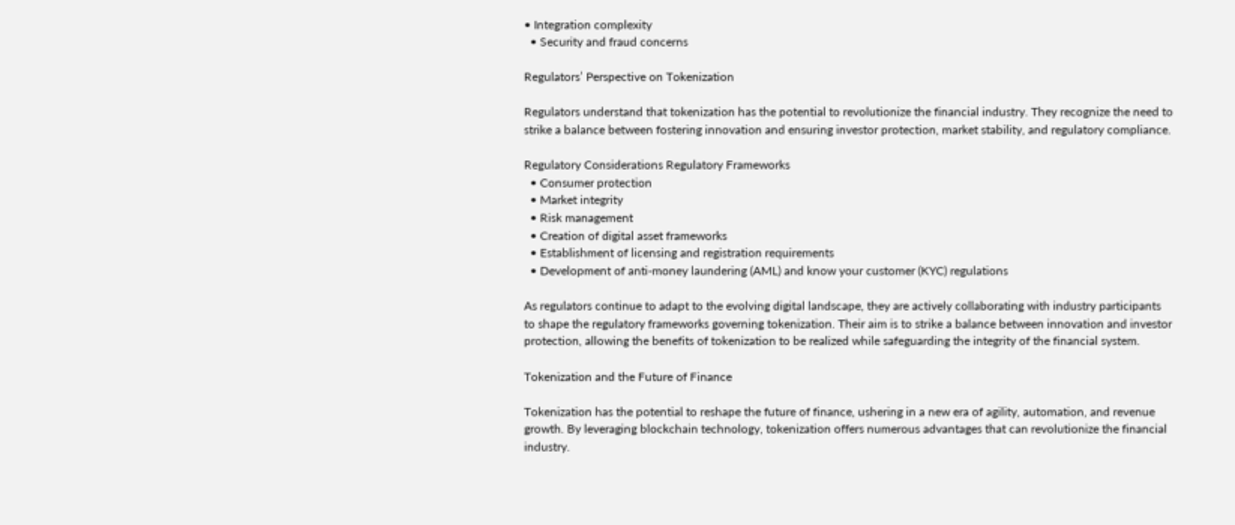• Integration complexity
  • Security and fraud concerns

Regulators’ Perspective on Tokenization

Regulators understand that tokenization has the potential to revolutionize the financial industry. They recognize the need to strike a balance between fostering innovation and ensuring investor protection, market stability, and regulatory compliance.

Regulatory Considerations Regulatory Frameworks
  • Consumer protection
  • Market integrity
  • Risk management
  • Creation of digital asset frameworks
  • Establishment of licensing and registration requirements
  • Development of anti-money laundering (AML) and know your customer (KYC) regulations

As regulators continue to adapt to the evolving digital landscape, they are actively collaborating with industry participants to shape the regulatory frameworks governing tokenization. Their aim is to strike a balance between innovation and investor protection, allowing the benefits of tokenization to be realized while safeguarding the integrity of the financial system.

Tokenization and the Future of Finance

Tokenization has the potential to reshape the future of finance, ushering in a new era of agility, automation, and revenue growth. By leveraging blockchain technology, tokenization offers numerous advantages that can revolutionize the financial industry.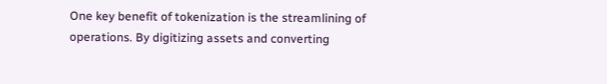One key benefit of tokenization is the streamlining of operations. By digitizing assets and converting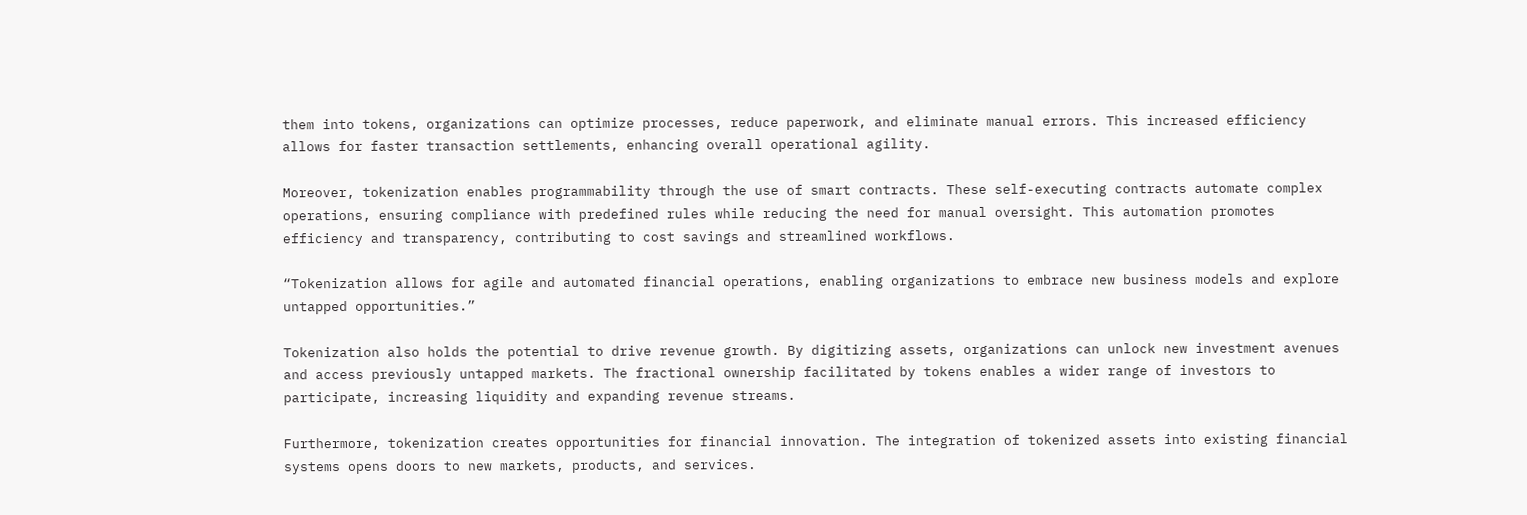them into tokens, organizations can optimize processes, reduce paperwork, and eliminate manual errors. This increased efficiency allows for faster transaction settlements, enhancing overall operational agility.

Moreover, tokenization enables programmability through the use of smart contracts. These self-executing contracts automate complex operations, ensuring compliance with predefined rules while reducing the need for manual oversight. This automation promotes efficiency and transparency, contributing to cost savings and streamlined workflows.

“Tokenization allows for agile and automated financial operations, enabling organizations to embrace new business models and explore untapped opportunities.”

Tokenization also holds the potential to drive revenue growth. By digitizing assets, organizations can unlock new investment avenues and access previously untapped markets. The fractional ownership facilitated by tokens enables a wider range of investors to participate, increasing liquidity and expanding revenue streams.

Furthermore, tokenization creates opportunities for financial innovation. The integration of tokenized assets into existing financial systems opens doors to new markets, products, and services.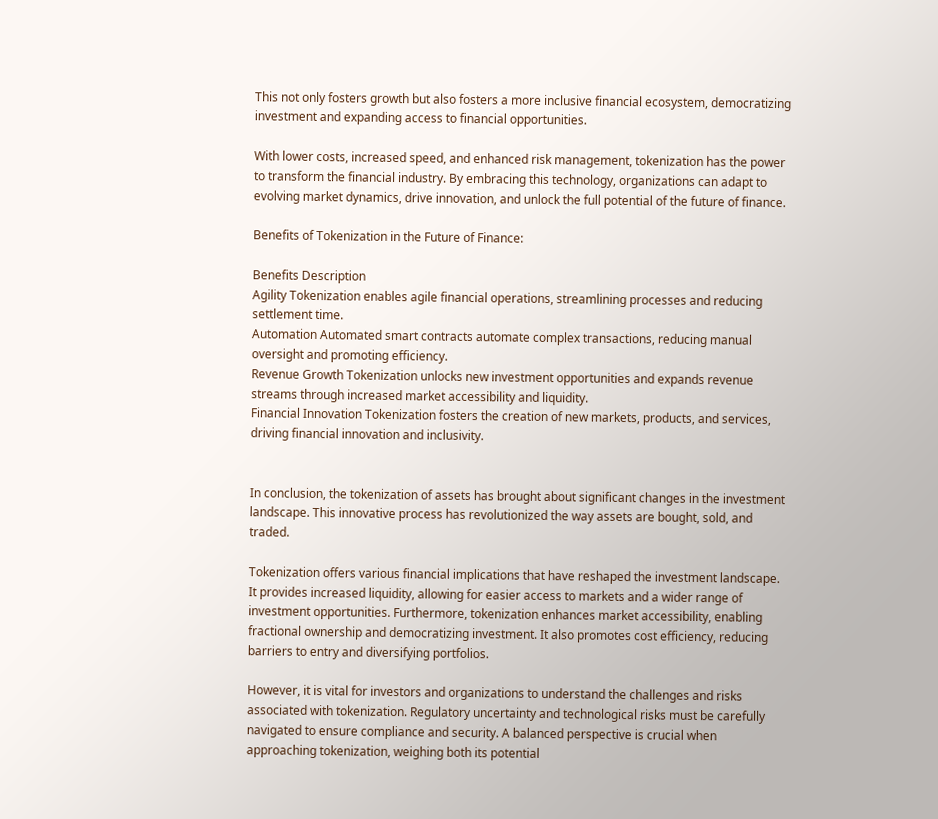This not only fosters growth but also fosters a more inclusive financial ecosystem, democratizing investment and expanding access to financial opportunities.

With lower costs, increased speed, and enhanced risk management, tokenization has the power to transform the financial industry. By embracing this technology, organizations can adapt to evolving market dynamics, drive innovation, and unlock the full potential of the future of finance.

Benefits of Tokenization in the Future of Finance:

Benefits Description
Agility Tokenization enables agile financial operations, streamlining processes and reducing settlement time.
Automation Automated smart contracts automate complex transactions, reducing manual oversight and promoting efficiency.
Revenue Growth Tokenization unlocks new investment opportunities and expands revenue streams through increased market accessibility and liquidity.
Financial Innovation Tokenization fosters the creation of new markets, products, and services, driving financial innovation and inclusivity.


In conclusion, the tokenization of assets has brought about significant changes in the investment landscape. This innovative process has revolutionized the way assets are bought, sold, and traded.

Tokenization offers various financial implications that have reshaped the investment landscape. It provides increased liquidity, allowing for easier access to markets and a wider range of investment opportunities. Furthermore, tokenization enhances market accessibility, enabling fractional ownership and democratizing investment. It also promotes cost efficiency, reducing barriers to entry and diversifying portfolios.

However, it is vital for investors and organizations to understand the challenges and risks associated with tokenization. Regulatory uncertainty and technological risks must be carefully navigated to ensure compliance and security. A balanced perspective is crucial when approaching tokenization, weighing both its potential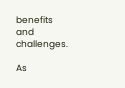benefits and challenges.

As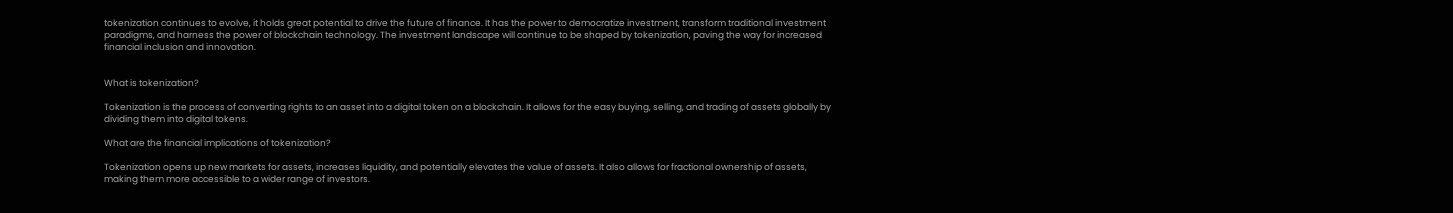tokenization continues to evolve, it holds great potential to drive the future of finance. It has the power to democratize investment, transform traditional investment paradigms, and harness the power of blockchain technology. The investment landscape will continue to be shaped by tokenization, paving the way for increased financial inclusion and innovation.


What is tokenization?

Tokenization is the process of converting rights to an asset into a digital token on a blockchain. It allows for the easy buying, selling, and trading of assets globally by dividing them into digital tokens.

What are the financial implications of tokenization?

Tokenization opens up new markets for assets, increases liquidity, and potentially elevates the value of assets. It also allows for fractional ownership of assets, making them more accessible to a wider range of investors.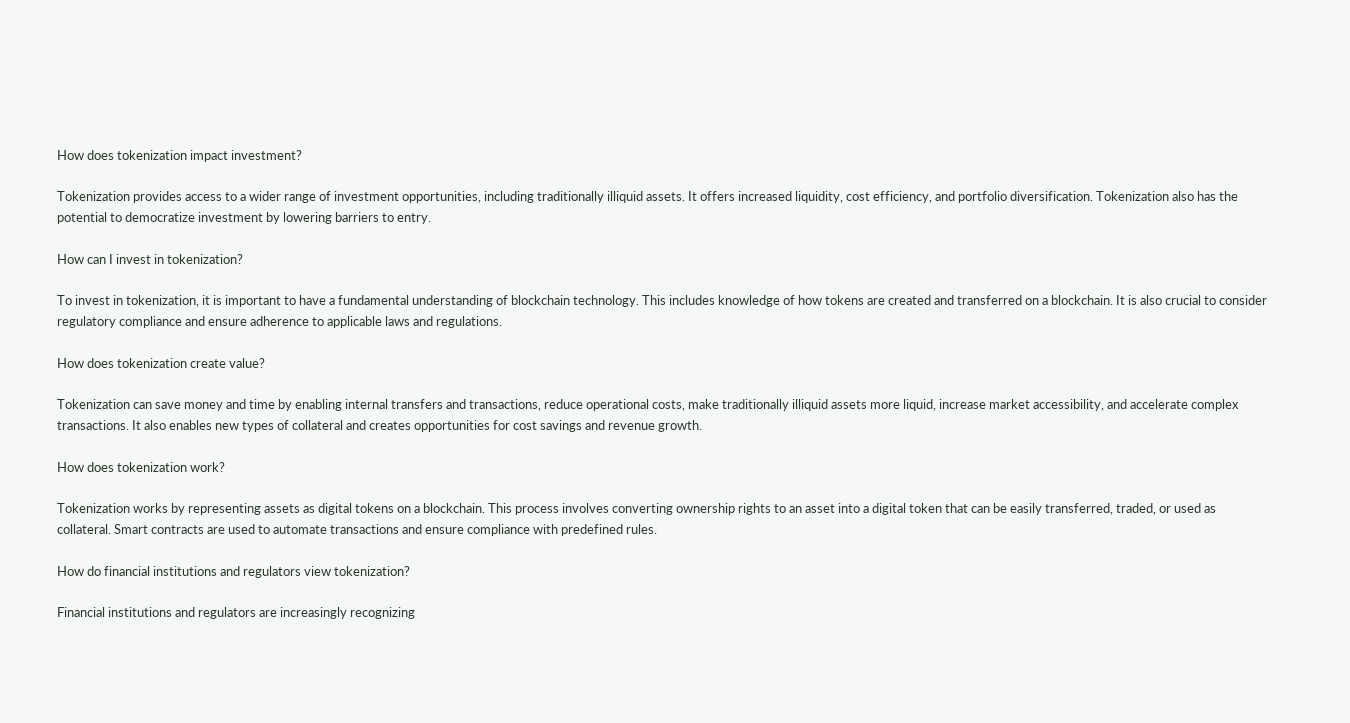How does tokenization impact investment?

Tokenization provides access to a wider range of investment opportunities, including traditionally illiquid assets. It offers increased liquidity, cost efficiency, and portfolio diversification. Tokenization also has the potential to democratize investment by lowering barriers to entry.

How can I invest in tokenization?

To invest in tokenization, it is important to have a fundamental understanding of blockchain technology. This includes knowledge of how tokens are created and transferred on a blockchain. It is also crucial to consider regulatory compliance and ensure adherence to applicable laws and regulations.

How does tokenization create value?

Tokenization can save money and time by enabling internal transfers and transactions, reduce operational costs, make traditionally illiquid assets more liquid, increase market accessibility, and accelerate complex transactions. It also enables new types of collateral and creates opportunities for cost savings and revenue growth.

How does tokenization work?

Tokenization works by representing assets as digital tokens on a blockchain. This process involves converting ownership rights to an asset into a digital token that can be easily transferred, traded, or used as collateral. Smart contracts are used to automate transactions and ensure compliance with predefined rules.

How do financial institutions and regulators view tokenization?

Financial institutions and regulators are increasingly recognizing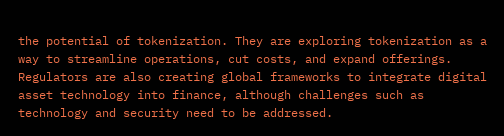the potential of tokenization. They are exploring tokenization as a way to streamline operations, cut costs, and expand offerings. Regulators are also creating global frameworks to integrate digital asset technology into finance, although challenges such as technology and security need to be addressed.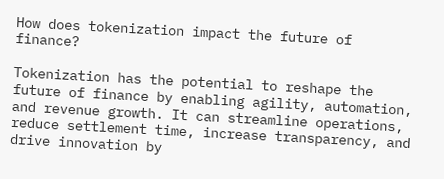How does tokenization impact the future of finance?

Tokenization has the potential to reshape the future of finance by enabling agility, automation, and revenue growth. It can streamline operations, reduce settlement time, increase transparency, and drive innovation by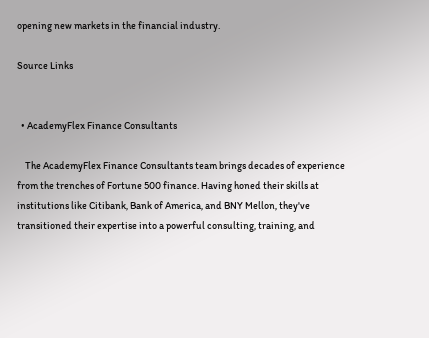opening new markets in the financial industry.

Source Links


  • AcademyFlex Finance Consultants

    The AcademyFlex Finance Consultants team brings decades of experience from the trenches of Fortune 500 finance. Having honed their skills at institutions like Citibank, Bank of America, and BNY Mellon, they've transitioned their expertise into a powerful consulting, training, and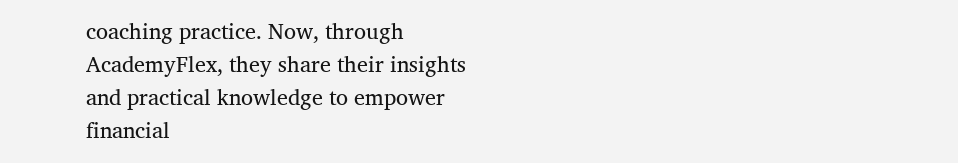coaching practice. Now, through AcademyFlex, they share their insights and practical knowledge to empower financial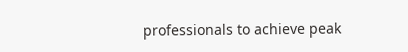professionals to achieve peak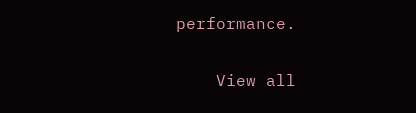performance.

    View all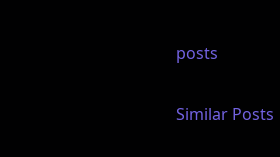posts

Similar Posts